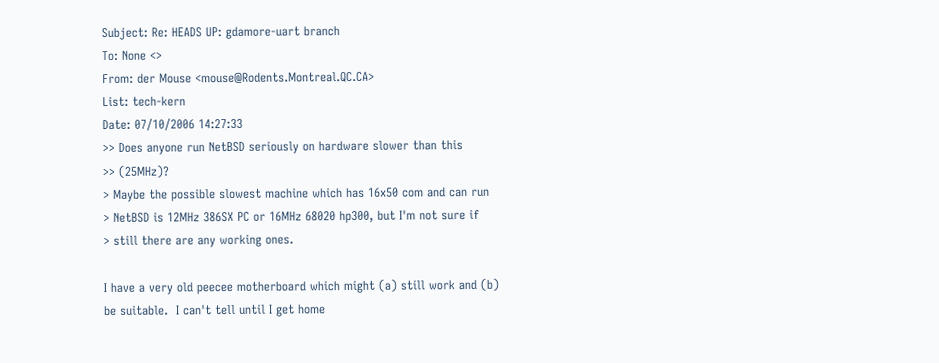Subject: Re: HEADS UP: gdamore-uart branch
To: None <>
From: der Mouse <mouse@Rodents.Montreal.QC.CA>
List: tech-kern
Date: 07/10/2006 14:27:33
>> Does anyone run NetBSD seriously on hardware slower than this
>> (25MHz)?
> Maybe the possible slowest machine which has 16x50 com and can run
> NetBSD is 12MHz 386SX PC or 16MHz 68020 hp300, but I'm not sure if
> still there are any working ones.

I have a very old peecee motherboard which might (a) still work and (b)
be suitable.  I can't tell until I get home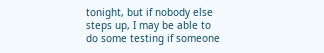tonight, but if nobody else
steps up, I may be able to do some testing if someone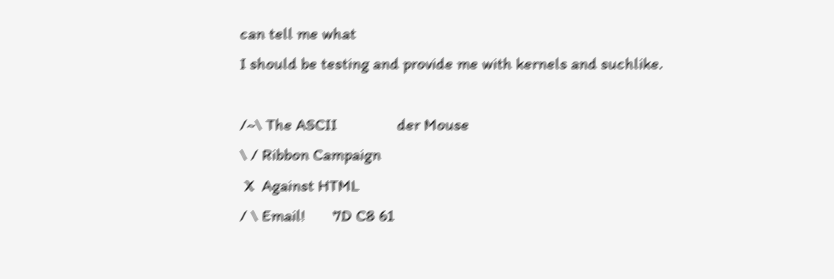can tell me what
I should be testing and provide me with kernels and suchlike.

/~\ The ASCII               der Mouse
\ / Ribbon Campaign
 X  Against HTML
/ \ Email!       7D C8 61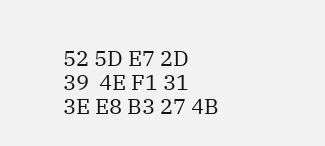52 5D E7 2D 39  4E F1 31 3E E8 B3 27 4B